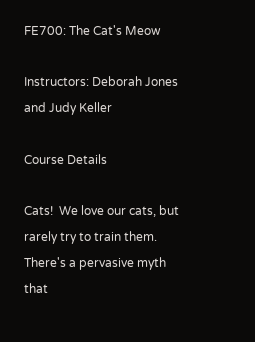FE700: The Cat's Meow

Instructors: Deborah Jones and Judy Keller

Course Details

Cats!  We love our cats, but rarely try to train them.  There's a pervasive myth that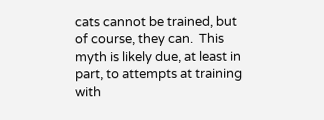cats cannot be trained, but of course, they can.  This myth is likely due, at least in part, to attempts at training with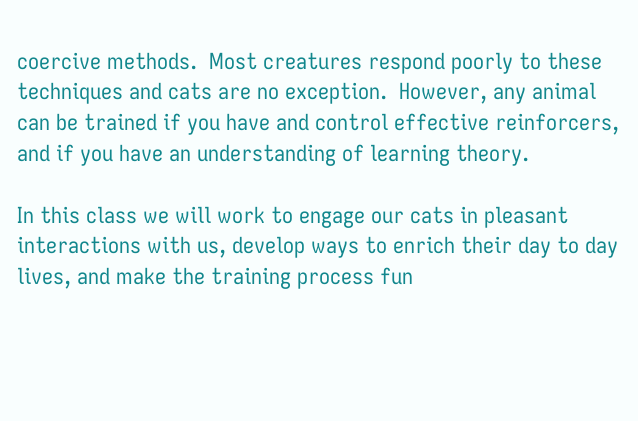coercive methods.  Most creatures respond poorly to these techniques and cats are no exception.  However, any animal can be trained if you have and control effective reinforcers, and if you have an understanding of learning theory.

In this class we will work to engage our cats in pleasant interactions with us, develop ways to enrich their day to day lives, and make the training process fun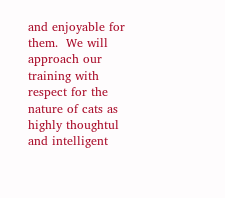and enjoyable for them.  We will approach our training with respect for the nature of cats as highly thoughtul and intelligent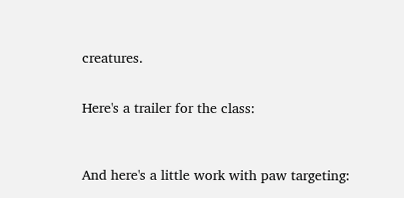creatures.


Here's a trailer for the class:



And here's a little work with paw targeting: